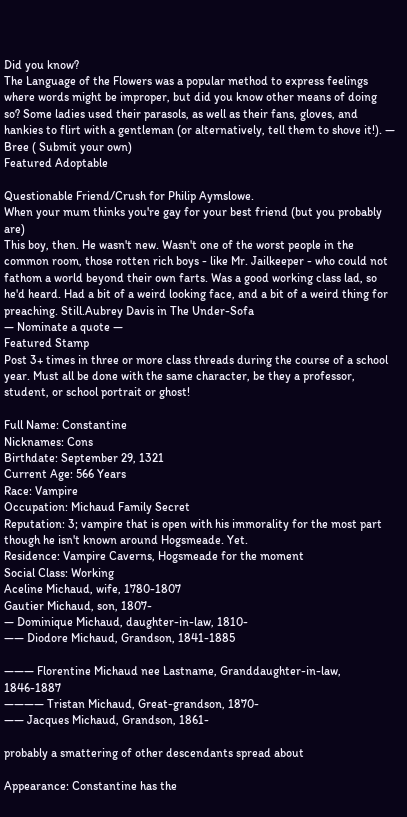Did you know?
The Language of the Flowers was a popular method to express feelings where words might be improper, but did you know other means of doing so? Some ladies used their parasols, as well as their fans, gloves, and hankies to flirt with a gentleman (or alternatively, tell them to shove it!). — Bree ( Submit your own)
Featured Adoptable

Questionable Friend/Crush for Philip Aymslowe.
When your mum thinks you're gay for your best friend (but you probably are)
This boy, then. He wasn't new. Wasn't one of the worst people in the common room, those rotten rich boys - like Mr. Jailkeeper - who could not fathom a world beyond their own farts. Was a good working class lad, so he'd heard. Had a bit of a weird looking face, and a bit of a weird thing for preaching. Still.Aubrey Davis in The Under-Sofa
— Nominate a quote —
Featured Stamp
Post 3+ times in three or more class threads during the course of a school year. Must all be done with the same character, be they a professor, student, or school portrait or ghost!

Full Name: Constantine
Nicknames: Cons
Birthdate: September 29, 1321
Current Age: 566 Years
Race: Vampire
Occupation: Michaud Family Secret
Reputation: 3; vampire that is open with his immorality for the most part though he isn't known around Hogsmeade. Yet.
Residence: Vampire Caverns, Hogsmeade for the moment
Social Class: Working
Aceline Michaud, wife, 1780-1807
Gautier Michaud, son, 1807-
— Dominique Michaud, daughter-in-law, 1810-
—— Diodore Michaud, Grandson, 1841-1885

——— Florentine Michaud nee Lastname, Granddaughter-in-law, 1846-1887
———— Tristan Michaud, Great-grandson, 1870-
—— Jacques Michaud, Grandson, 1861-

probably a smattering of other descendants spread about

Appearance: Constantine has the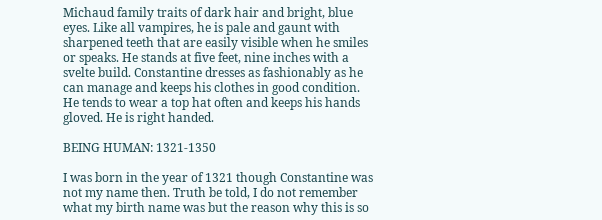Michaud family traits of dark hair and bright, blue eyes. Like all vampires, he is pale and gaunt with sharpened teeth that are easily visible when he smiles or speaks. He stands at five feet, nine inches with a svelte build. Constantine dresses as fashionably as he can manage and keeps his clothes in good condition. He tends to wear a top hat often and keeps his hands gloved. He is right handed.

BEING HUMAN: 1321-1350

I was born in the year of 1321 though Constantine was not my name then. Truth be told, I do not remember what my birth name was but the reason why this is so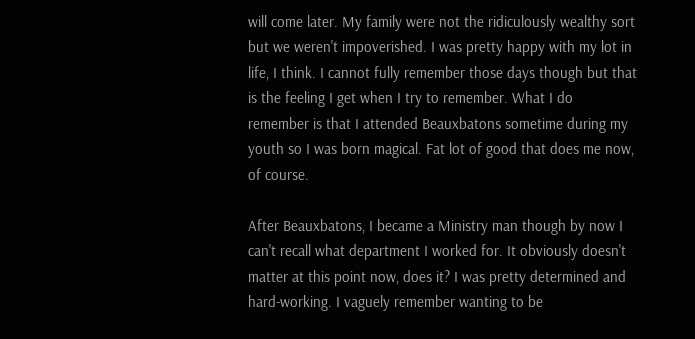will come later. My family were not the ridiculously wealthy sort but we weren't impoverished. I was pretty happy with my lot in life, I think. I cannot fully remember those days though but that is the feeling I get when I try to remember. What I do remember is that I attended Beauxbatons sometime during my youth so I was born magical. Fat lot of good that does me now, of course.

After Beauxbatons, I became a Ministry man though by now I can't recall what department I worked for. It obviously doesn't matter at this point now, does it? I was pretty determined and hard-working. I vaguely remember wanting to be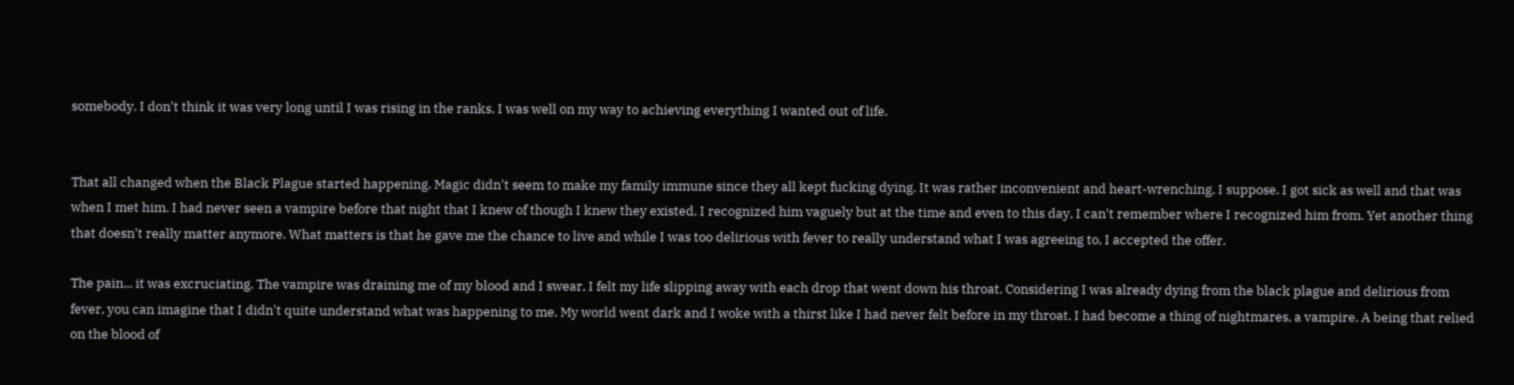somebody. I don't think it was very long until I was rising in the ranks. I was well on my way to achieving everything I wanted out of life.


That all changed when the Black Plague started happening. Magic didn't seem to make my family immune since they all kept fucking dying. It was rather inconvenient and heart-wrenching, I suppose. I got sick as well and that was when I met him. I had never seen a vampire before that night that I knew of though I knew they existed. I recognized him vaguely but at the time and even to this day, I can't remember where I recognized him from. Yet another thing that doesn't really matter anymore. What matters is that he gave me the chance to live and while I was too delirious with fever to really understand what I was agreeing to, I accepted the offer.

The pain... it was excruciating. The vampire was draining me of my blood and I swear, I felt my life slipping away with each drop that went down his throat. Considering I was already dying from the black plague and delirious from fever, you can imagine that I didn't quite understand what was happening to me. My world went dark and I woke with a thirst like I had never felt before in my throat. I had become a thing of nightmares, a vampire. A being that relied on the blood of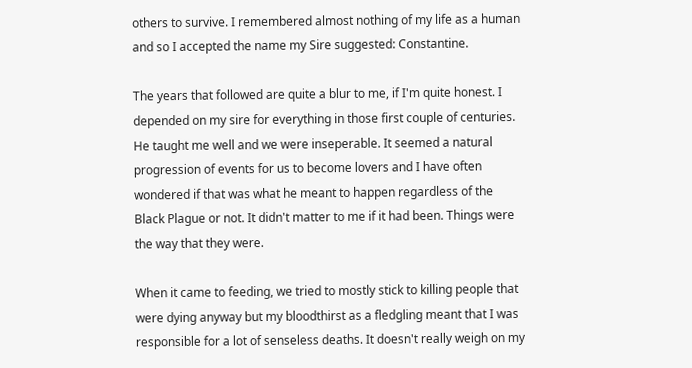others to survive. I remembered almost nothing of my life as a human and so I accepted the name my Sire suggested: Constantine.

The years that followed are quite a blur to me, if I'm quite honest. I depended on my sire for everything in those first couple of centuries. He taught me well and we were inseperable. It seemed a natural progression of events for us to become lovers and I have often wondered if that was what he meant to happen regardless of the Black Plague or not. It didn't matter to me if it had been. Things were the way that they were.

When it came to feeding, we tried to mostly stick to killing people that were dying anyway but my bloodthirst as a fledgling meant that I was responsible for a lot of senseless deaths. It doesn't really weigh on my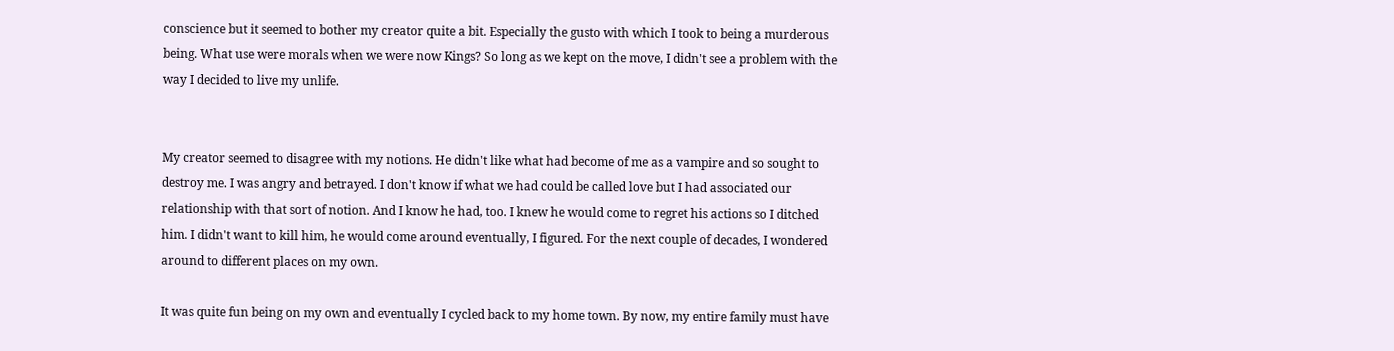conscience but it seemed to bother my creator quite a bit. Especially the gusto with which I took to being a murderous being. What use were morals when we were now Kings? So long as we kept on the move, I didn't see a problem with the way I decided to live my unlife.


My creator seemed to disagree with my notions. He didn't like what had become of me as a vampire and so sought to destroy me. I was angry and betrayed. I don't know if what we had could be called love but I had associated our relationship with that sort of notion. And I know he had, too. I knew he would come to regret his actions so I ditched him. I didn't want to kill him, he would come around eventually, I figured. For the next couple of decades, I wondered around to different places on my own.

It was quite fun being on my own and eventually I cycled back to my home town. By now, my entire family must have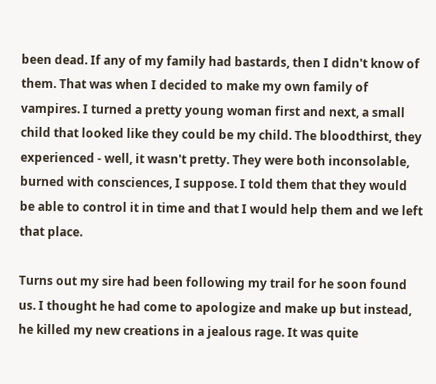been dead. If any of my family had bastards, then I didn't know of them. That was when I decided to make my own family of vampires. I turned a pretty young woman first and next, a small child that looked like they could be my child. The bloodthirst, they experienced - well, it wasn't pretty. They were both inconsolable, burned with consciences, I suppose. I told them that they would be able to control it in time and that I would help them and we left that place.

Turns out my sire had been following my trail for he soon found us. I thought he had come to apologize and make up but instead, he killed my new creations in a jealous rage. It was quite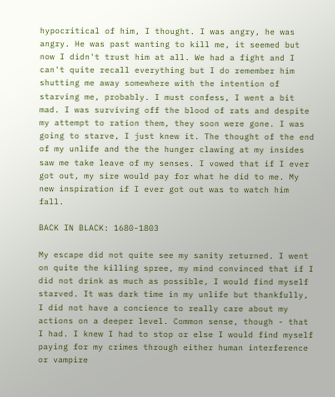hypocritical of him, I thought. I was angry, he was angry. He was past wanting to kill me, it seemed but now I didn't trust him at all. We had a fight and I can't quite recall everything but I do remember him shutting me away somewhere with the intention of starving me, probably. I must confess, I went a bit mad. I was surviving off the blood of rats and despite my attempt to ration them, they soon were gone. I was going to starve, I just knew it. The thought of the end of my unlife and the the hunger clawing at my insides saw me take leave of my senses. I vowed that if I ever got out, my sire would pay for what he did to me. My new inspiration if I ever got out was to watch him fall.

BACK IN BLACK: 1680-1803

My escape did not quite see my sanity returned. I went on quite the killing spree, my mind convinced that if I did not drink as much as possible, I would find myself starved. It was dark time in my unlife but thankfully, I did not have a concience to really care about my actions on a deeper level. Common sense, though - that I had. I knew I had to stop or else I would find myself paying for my crimes through either human interference or vampire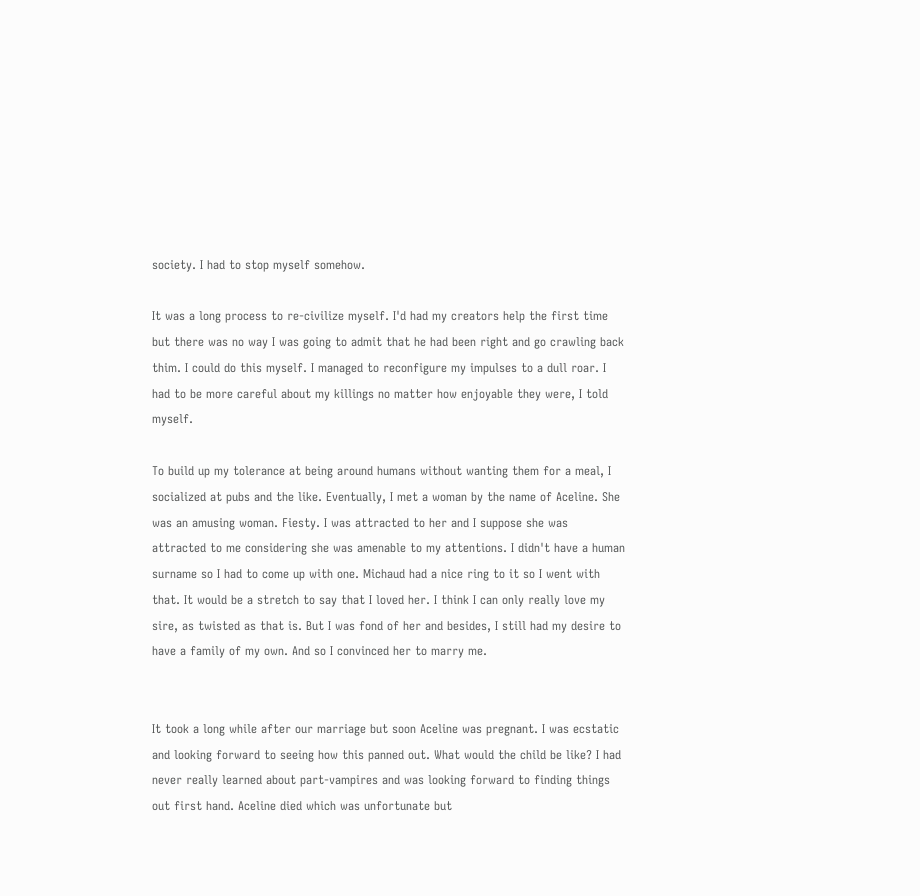society. I had to stop myself somehow.

It was a long process to re-civilize myself. I'd had my creators help the first time but there was no way I was going to admit that he had been right and go crawling back thim. I could do this myself. I managed to reconfigure my impulses to a dull roar. I had to be more careful about my killings no matter how enjoyable they were, I told myself.

To build up my tolerance at being around humans without wanting them for a meal, I socialized at pubs and the like. Eventually, I met a woman by the name of Aceline. She was an amusing woman. Fiesty. I was attracted to her and I suppose she was attracted to me considering she was amenable to my attentions. I didn't have a human surname so I had to come up with one. Michaud had a nice ring to it so I went with that. It would be a stretch to say that I loved her. I think I can only really love my sire, as twisted as that is. But I was fond of her and besides, I still had my desire to have a family of my own. And so I convinced her to marry me.


It took a long while after our marriage but soon Aceline was pregnant. I was ecstatic and looking forward to seeing how this panned out. What would the child be like? I had never really learned about part-vampires and was looking forward to finding things out first hand. Aceline died which was unfortunate but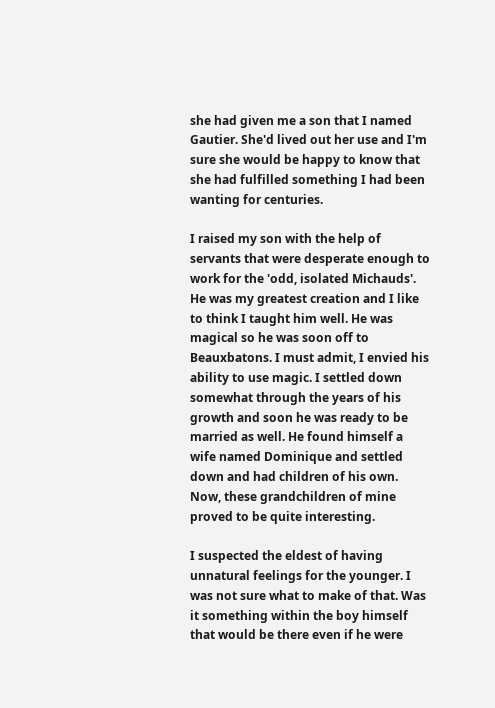she had given me a son that I named Gautier. She'd lived out her use and I'm sure she would be happy to know that she had fulfilled something I had been wanting for centuries.

I raised my son with the help of servants that were desperate enough to work for the 'odd, isolated Michauds'. He was my greatest creation and I like to think I taught him well. He was magical so he was soon off to Beauxbatons. I must admit, I envied his ability to use magic. I settled down somewhat through the years of his growth and soon he was ready to be married as well. He found himself a wife named Dominique and settled down and had children of his own. Now, these grandchildren of mine proved to be quite interesting.

I suspected the eldest of having unnatural feelings for the younger. I was not sure what to make of that. Was it something within the boy himself that would be there even if he were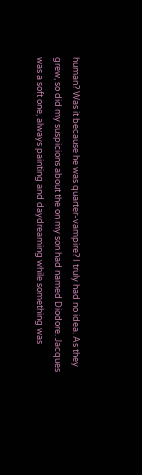human? Was it because he was quarter-vampire? I truly had no idea. As they grew, so did my suspicions about the on my son had named Diodore. Jacques was a soft one, always painting and daydreaming while something was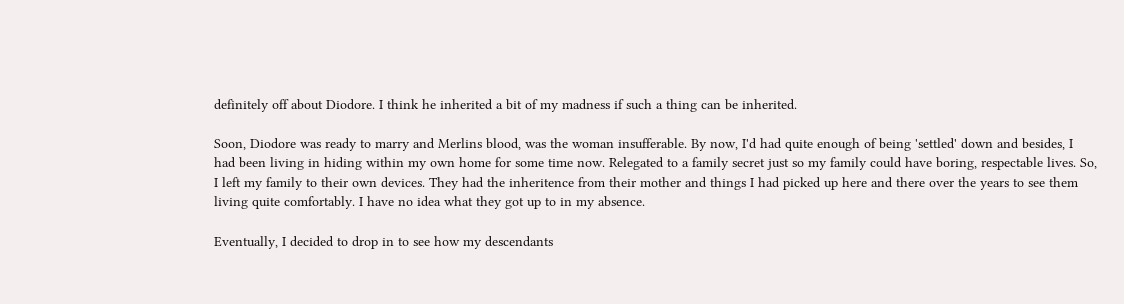definitely off about Diodore. I think he inherited a bit of my madness if such a thing can be inherited.

Soon, Diodore was ready to marry and Merlins blood, was the woman insufferable. By now, I'd had quite enough of being 'settled' down and besides, I had been living in hiding within my own home for some time now. Relegated to a family secret just so my family could have boring, respectable lives. So, I left my family to their own devices. They had the inheritence from their mother and things I had picked up here and there over the years to see them living quite comfortably. I have no idea what they got up to in my absence.

Eventually, I decided to drop in to see how my descendants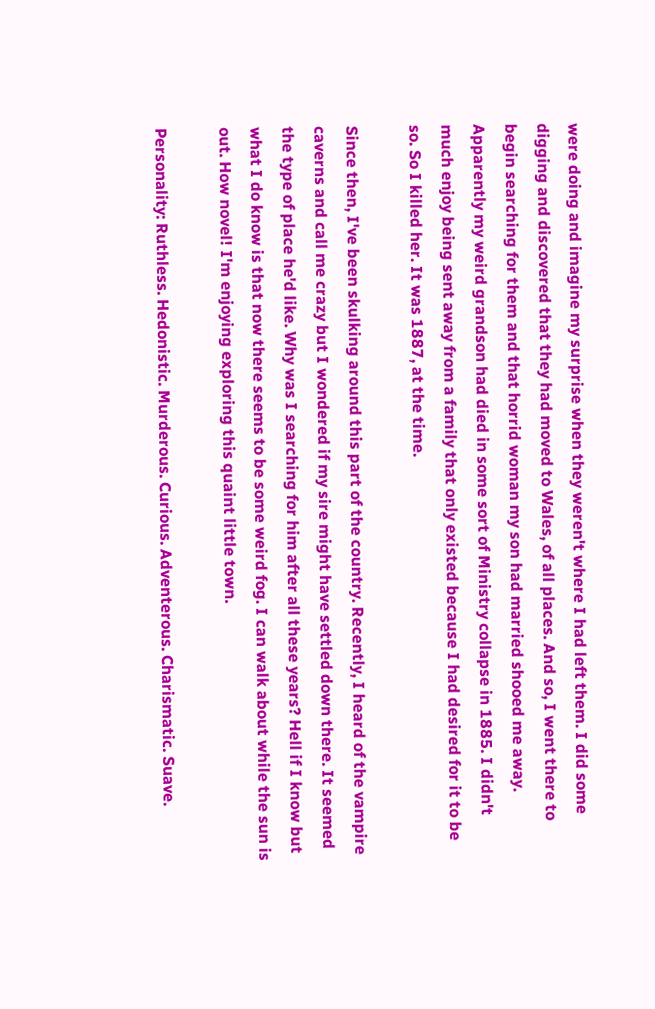were doing and imagine my surprise when they weren't where I had left them. I did some digging and discovered that they had moved to Wales, of all places. And so, I went there to begin searching for them and that horrid woman my son had married shooed me away. Apparently my weird grandson had died in some sort of Ministry collapse in 1885. I didn't much enjoy being sent away from a family that only existed because I had desired for it to be so. So I killed her. It was 1887, at the time.

Since then, I've been skulking around this part of the country. Recently, I heard of the vampire caverns and call me crazy but I wondered if my sire might have settled down there. It seemed the type of place he'd like. Why was I searching for him after all these years? Hell if I know but what I do know is that now there seems to be some weird fog. I can walk about while the sun is out. How novel! I'm enjoying exploring this quaint little town.

Personality: Ruthless. Hedonistic. Murderous. Curious. Adventerous. Charismatic. Suave.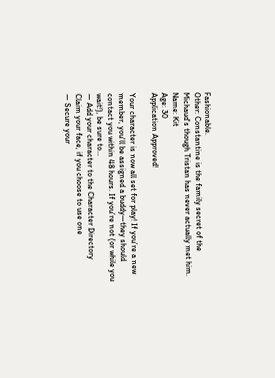Fashionable.
Other: Constantine is the family secret of the Michaud's though Tristan has never actually met him.
Name: Kit
Age: 30
Application Approved!

Your character is now all set for play! If you’re a new member, you'll be assigned a buddy—they should contact you within 48 hours. If you’re not (or while you wait!), be sure to…
— Add your character to the Character Directory
Claim your face, if you choose to use one
— Secure your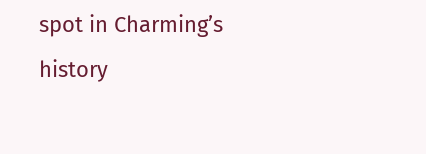spot in Charming’s history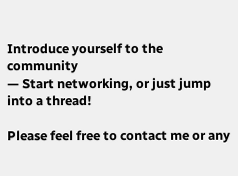Introduce yourself to the community
— Start networking, or just jump into a thread!

Please feel free to contact me or any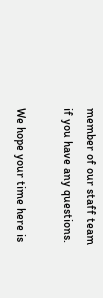member of our staff team if you have any questions.

We hope your time here is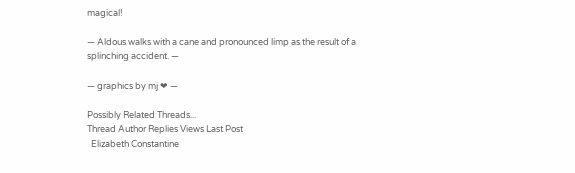magical!

— Aldous walks with a cane and pronounced limp as the result of a splinching accident. —

— graphics by mj ❤ —

Possibly Related Threads...
Thread Author Replies Views Last Post
  Elizabeth Constantine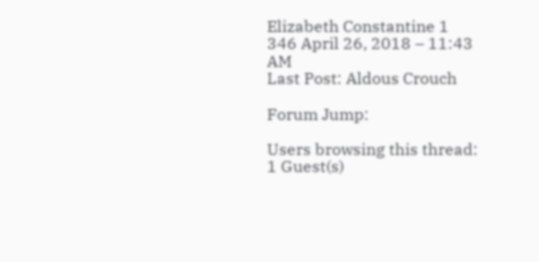Elizabeth Constantine 1 346 April 26, 2018 – 11:43 AM
Last Post: Aldous Crouch

Forum Jump:

Users browsing this thread: 1 Guest(s)